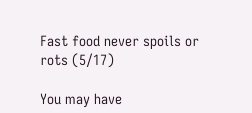Fast food never spoils or rots (5/17)

You may have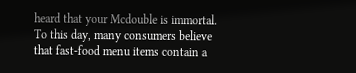heard that your Mcdouble is immortal. To this day, many consumers believe that fast-food menu items contain a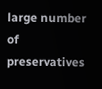large number of preservatives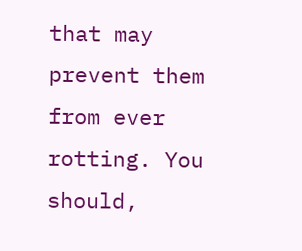that may prevent them from ever rotting. You should,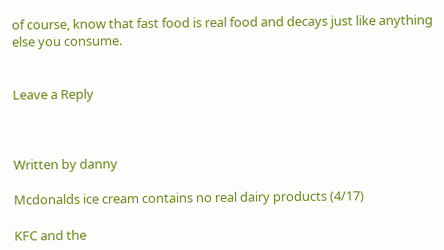of course, know that fast food is real food and decays just like anything else you consume.


Leave a Reply



Written by danny

Mcdonalds ice cream contains no real dairy products (4/17)

KFC and the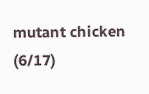mutant chicken (6/17)